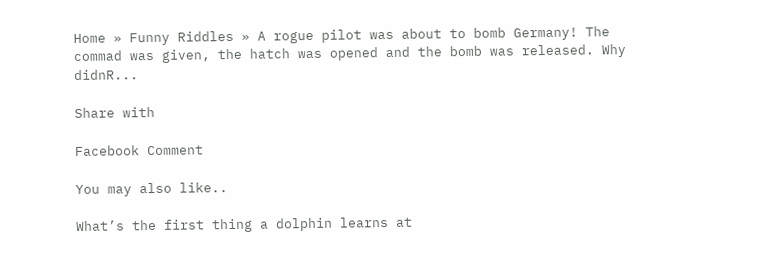Home » Funny Riddles » A rogue pilot was about to bomb Germany! The commad was given, the hatch was opened and the bomb was released. Why didnR...

Share with

Facebook Comment

You may also like..

What’s the first thing a dolphin learns at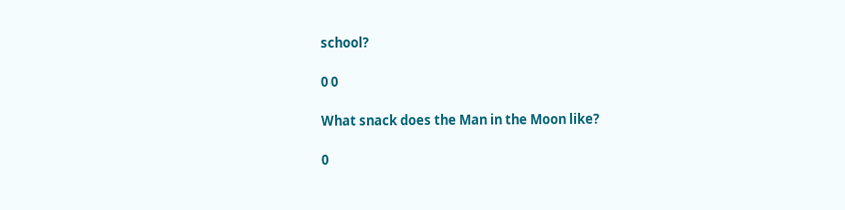school?

0 0

What snack does the Man in the Moon like?

0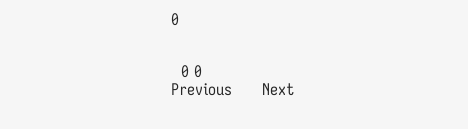0


  0 0
Previous      Next